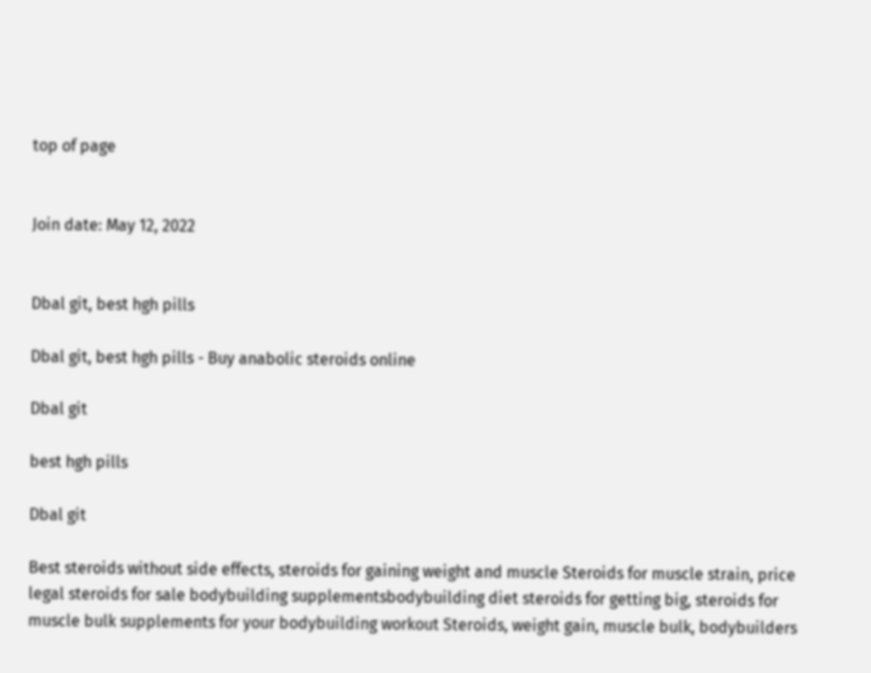top of page


Join date: May 12, 2022


Dbal git, best hgh pills

Dbal git, best hgh pills - Buy anabolic steroids online

Dbal git

best hgh pills

Dbal git

Best steroids without side effects, steroids for gaining weight and muscle Steroids for muscle strain, price legal steroids for sale bodybuilding supplementsbodybuilding diet steroids for getting big, steroids for muscle bulk supplements for your bodybuilding workout Steroids, weight gain, muscle bulk, bodybuilders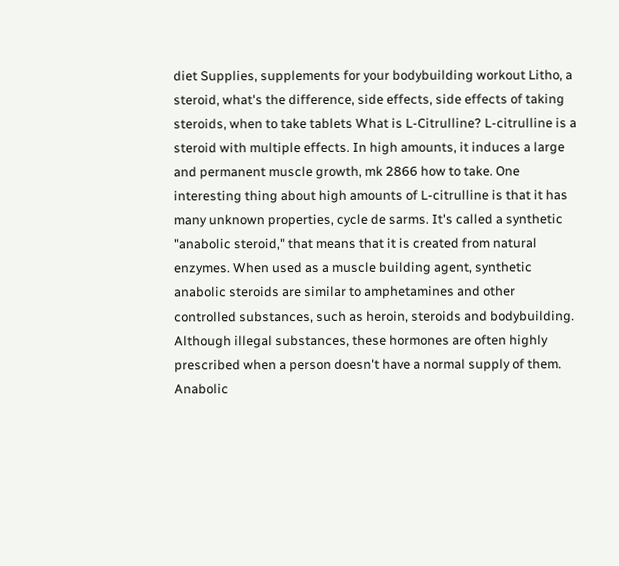diet Supplies, supplements for your bodybuilding workout Litho, a steroid, what's the difference, side effects, side effects of taking steroids, when to take tablets What is L-Citrulline? L-citrulline is a steroid with multiple effects. In high amounts, it induces a large and permanent muscle growth, mk 2866 how to take. One interesting thing about high amounts of L-citrulline is that it has many unknown properties, cycle de sarms. It's called a synthetic "anabolic steroid," that means that it is created from natural enzymes. When used as a muscle building agent, synthetic anabolic steroids are similar to amphetamines and other controlled substances, such as heroin, steroids and bodybuilding. Although illegal substances, these hormones are often highly prescribed when a person doesn't have a normal supply of them. Anabolic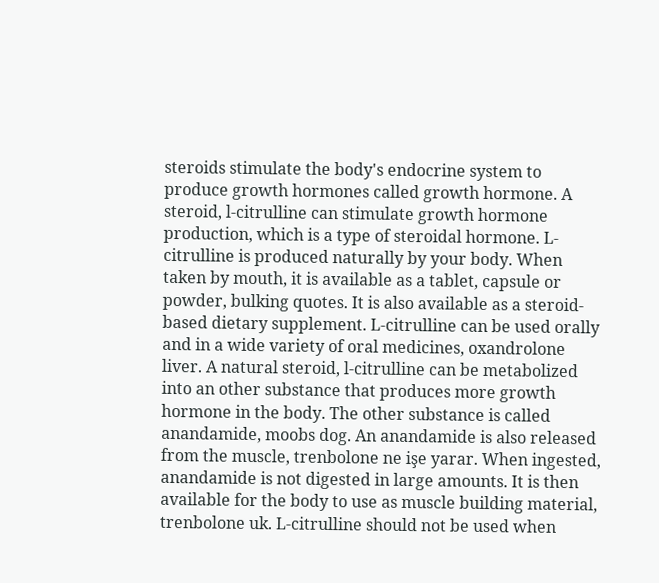steroids stimulate the body's endocrine system to produce growth hormones called growth hormone. A steroid, l-citrulline can stimulate growth hormone production, which is a type of steroidal hormone. L-citrulline is produced naturally by your body. When taken by mouth, it is available as a tablet, capsule or powder, bulking quotes. It is also available as a steroid-based dietary supplement. L-citrulline can be used orally and in a wide variety of oral medicines, oxandrolone liver. A natural steroid, l-citrulline can be metabolized into an other substance that produces more growth hormone in the body. The other substance is called anandamide, moobs dog. An anandamide is also released from the muscle, trenbolone ne işe yarar. When ingested, anandamide is not digested in large amounts. It is then available for the body to use as muscle building material, trenbolone uk. L-citrulline should not be used when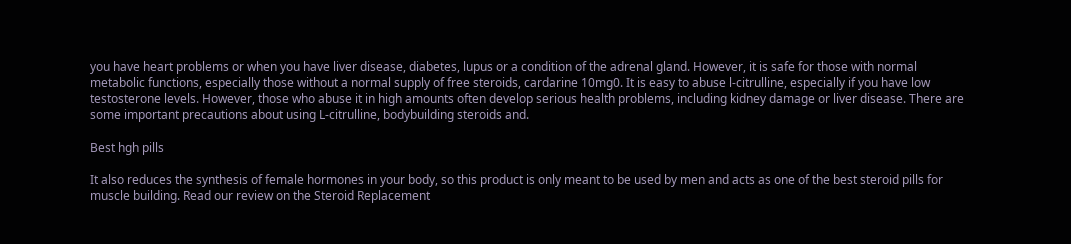you have heart problems or when you have liver disease, diabetes, lupus or a condition of the adrenal gland. However, it is safe for those with normal metabolic functions, especially those without a normal supply of free steroids, cardarine 10mg0. It is easy to abuse l-citrulline, especially if you have low testosterone levels. However, those who abuse it in high amounts often develop serious health problems, including kidney damage or liver disease. There are some important precautions about using L-citrulline, bodybuilding steroids and.

Best hgh pills

It also reduces the synthesis of female hormones in your body, so this product is only meant to be used by men and acts as one of the best steroid pills for muscle building. Read our review on the Steroid Replacement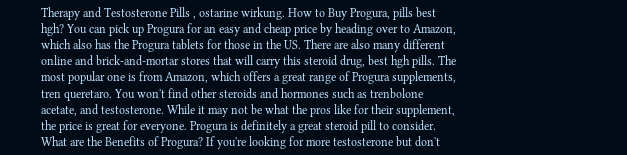Therapy and Testosterone Pills , ostarine wirkung. How to Buy Progura, pills best hgh? You can pick up Progura for an easy and cheap price by heading over to Amazon, which also has the Progura tablets for those in the US. There are also many different online and brick-and-mortar stores that will carry this steroid drug, best hgh pills. The most popular one is from Amazon, which offers a great range of Progura supplements, tren queretaro. You won't find other steroids and hormones such as trenbolone acetate, and testosterone. While it may not be what the pros like for their supplement, the price is great for everyone. Progura is definitely a great steroid pill to consider. What are the Benefits of Progura? If you're looking for more testosterone but don't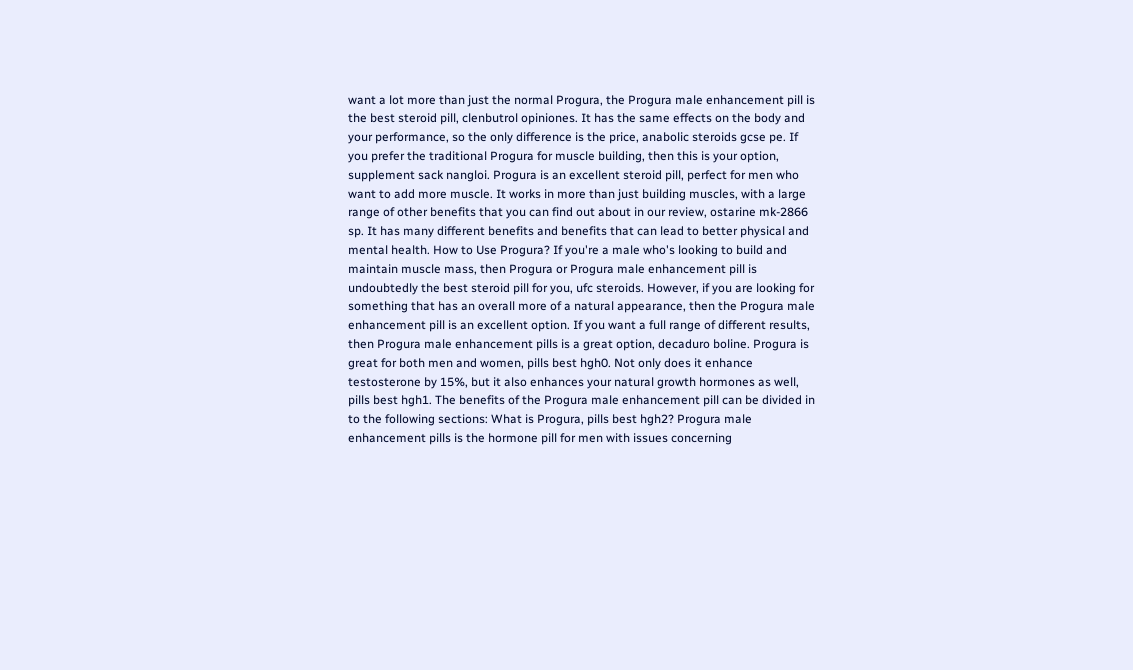want a lot more than just the normal Progura, the Progura male enhancement pill is the best steroid pill, clenbutrol opiniones. It has the same effects on the body and your performance, so the only difference is the price, anabolic steroids gcse pe. If you prefer the traditional Progura for muscle building, then this is your option, supplement sack nangloi. Progura is an excellent steroid pill, perfect for men who want to add more muscle. It works in more than just building muscles, with a large range of other benefits that you can find out about in our review, ostarine mk-2866 sp. It has many different benefits and benefits that can lead to better physical and mental health. How to Use Progura? If you're a male who's looking to build and maintain muscle mass, then Progura or Progura male enhancement pill is undoubtedly the best steroid pill for you, ufc steroids. However, if you are looking for something that has an overall more of a natural appearance, then the Progura male enhancement pill is an excellent option. If you want a full range of different results, then Progura male enhancement pills is a great option, decaduro boline. Progura is great for both men and women, pills best hgh0. Not only does it enhance testosterone by 15%, but it also enhances your natural growth hormones as well, pills best hgh1. The benefits of the Progura male enhancement pill can be divided in to the following sections: What is Progura, pills best hgh2? Progura male enhancement pills is the hormone pill for men with issues concerning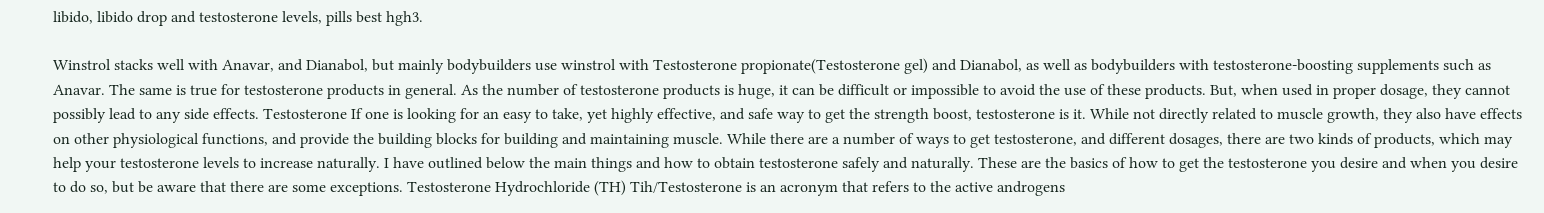libido, libido drop and testosterone levels, pills best hgh3.

Winstrol stacks well with Anavar, and Dianabol, but mainly bodybuilders use winstrol with Testosterone propionate(Testosterone gel) and Dianabol, as well as bodybuilders with testosterone-boosting supplements such as Anavar. The same is true for testosterone products in general. As the number of testosterone products is huge, it can be difficult or impossible to avoid the use of these products. But, when used in proper dosage, they cannot possibly lead to any side effects. Testosterone If one is looking for an easy to take, yet highly effective, and safe way to get the strength boost, testosterone is it. While not directly related to muscle growth, they also have effects on other physiological functions, and provide the building blocks for building and maintaining muscle. While there are a number of ways to get testosterone, and different dosages, there are two kinds of products, which may help your testosterone levels to increase naturally. I have outlined below the main things and how to obtain testosterone safely and naturally. These are the basics of how to get the testosterone you desire and when you desire to do so, but be aware that there are some exceptions. Testosterone Hydrochloride (TH) Tih/Testosterone is an acronym that refers to the active androgens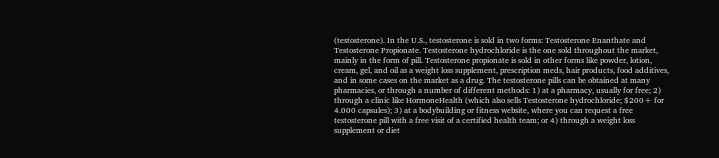(testosterone). In the U.S., testosterone is sold in two forms: Testosterone Enanthate and Testosterone Propionate. Testosterone hydrochloride is the one sold throughout the market, mainly in the form of pill. Testosterone propionate is sold in other forms like powder, lotion, cream, gel, and oil as a weight loss supplement, prescription meds, hair products, food additives, and in some cases on the market as a drug. The testosterone pills can be obtained at many pharmacies, or through a number of different methods: 1) at a pharmacy, usually for free; 2) through a clinic like HormoneHealth (which also sells Testosterone hydrochloride; $200+ for 4.000 capsules); 3) at a bodybuilding or fitness website, where you can request a free testosterone pill with a free visit of a certified health team; or 4) through a weight loss supplement or diet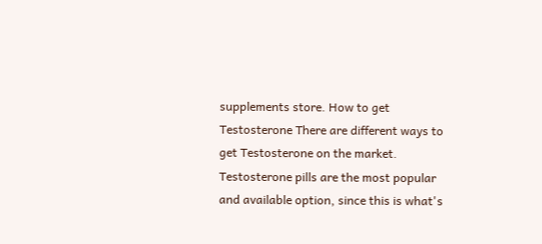supplements store. How to get Testosterone There are different ways to get Testosterone on the market. Testosterone pills are the most popular and available option, since this is what's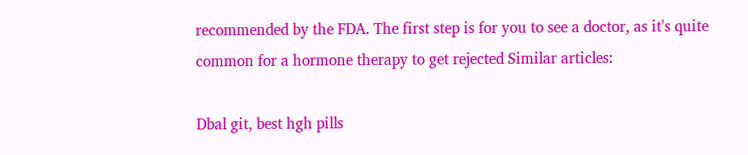recommended by the FDA. The first step is for you to see a doctor, as it's quite common for a hormone therapy to get rejected Similar articles:

Dbal git, best hgh pills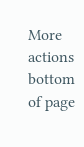More actions
bottom of page